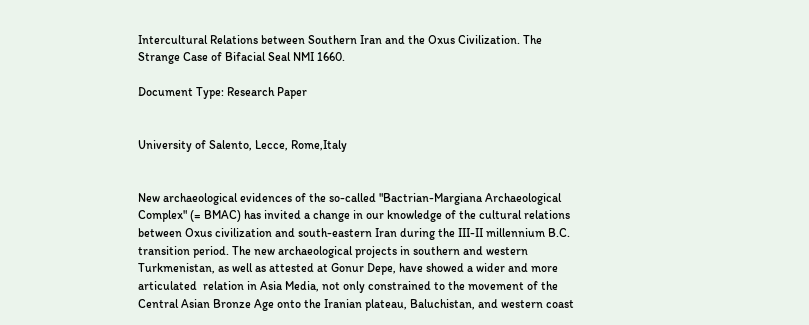Intercultural Relations between Southern Iran and the Oxus Civilization. The Strange Case of Bifacial Seal NMI 1660.

Document Type: Research Paper


University of Salento, Lecce, Rome,Italy


New archaeological evidences of the so-called "Bactrian-Margiana Archaeological Complex" (= BMAC) has invited a change in our knowledge of the cultural relations between Oxus civilization and south-eastern Iran during the III-II millennium B.C. transition period. The new archaeological projects in southern and western Turkmenistan, as well as attested at Gonur Depe, have showed a wider and more articulated  relation in Asia Media, not only constrained to the movement of the Central Asian Bronze Age onto the Iranian plateau, Baluchistan, and western coast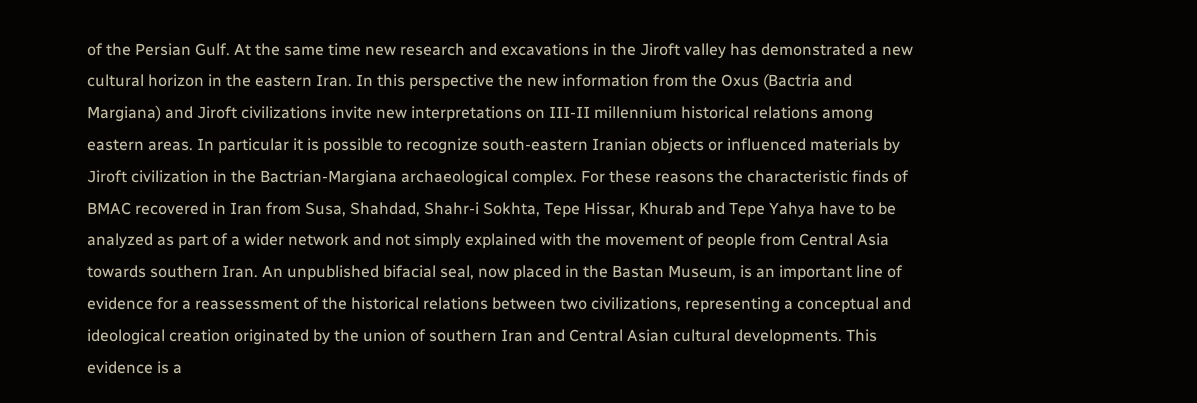of the Persian Gulf. At the same time new research and excavations in the Jiroft valley has demonstrated a new cultural horizon in the eastern Iran. In this perspective the new information from the Oxus (Bactria and Margiana) and Jiroft civilizations invite new interpretations on III-II millennium historical relations among eastern areas. In particular it is possible to recognize south-eastern Iranian objects or influenced materials by Jiroft civilization in the Bactrian-Margiana archaeological complex. For these reasons the characteristic finds of BMAC recovered in Iran from Susa, Shahdad, Shahr-i Sokhta, Tepe Hissar, Khurab and Tepe Yahya have to be analyzed as part of a wider network and not simply explained with the movement of people from Central Asia towards southern Iran. An unpublished bifacial seal, now placed in the Bastan Museum, is an important line of evidence for a reassessment of the historical relations between two civilizations, representing a conceptual and ideological creation originated by the union of southern Iran and Central Asian cultural developments. This evidence is a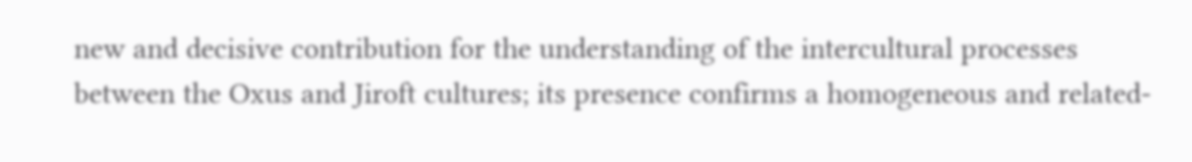new and decisive contribution for the understanding of the intercultural processes between the Oxus and Jiroft cultures; its presence confirms a homogeneous and related-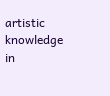artistic knowledge in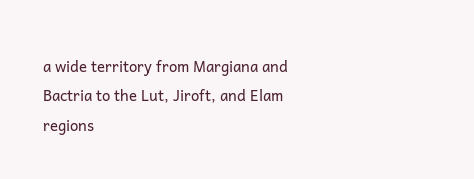a wide territory from Margiana and Bactria to the Lut, Jiroft, and Elam regions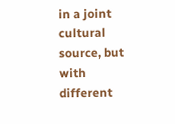in a joint cultural source, but with different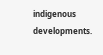indigenous developments.